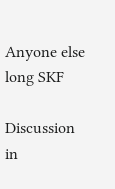Anyone else long SKF

Discussion in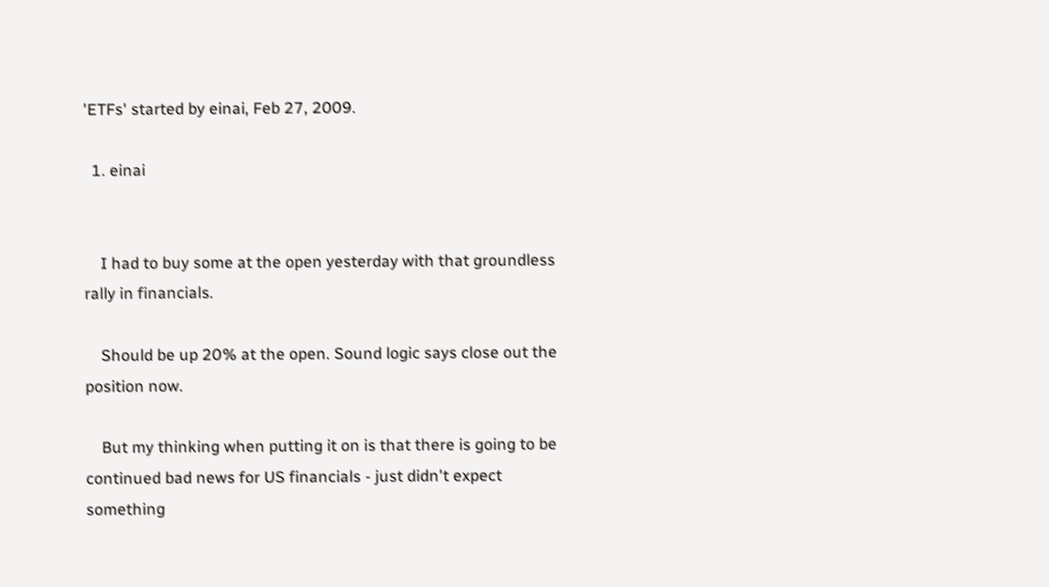'ETFs' started by einai, Feb 27, 2009.

  1. einai


    I had to buy some at the open yesterday with that groundless rally in financials.

    Should be up 20% at the open. Sound logic says close out the position now.

    But my thinking when putting it on is that there is going to be continued bad news for US financials - just didn't expect something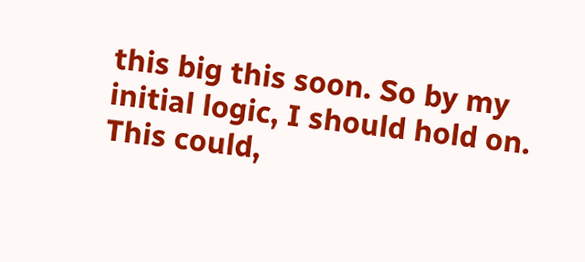this big this soon. So by my initial logic, I should hold on. This could,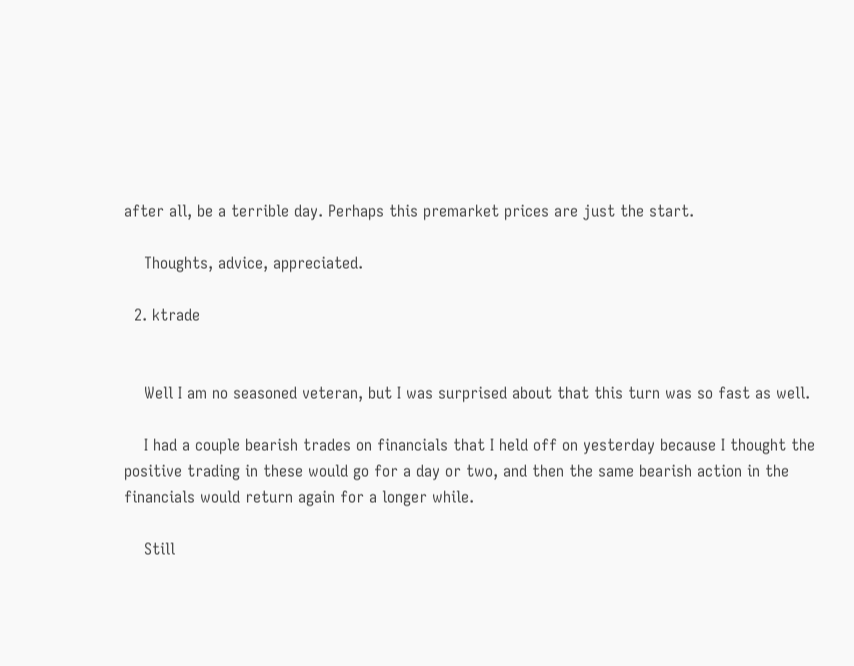after all, be a terrible day. Perhaps this premarket prices are just the start.

    Thoughts, advice, appreciated.

  2. ktrade


    Well I am no seasoned veteran, but I was surprised about that this turn was so fast as well.

    I had a couple bearish trades on financials that I held off on yesterday because I thought the positive trading in these would go for a day or two, and then the same bearish action in the financials would return again for a longer while.

    Still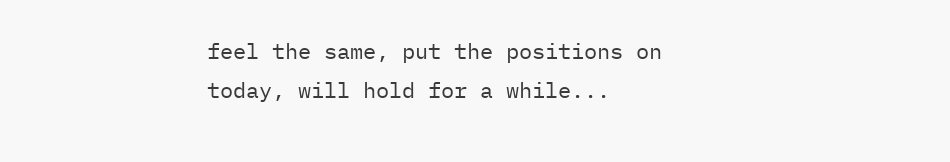feel the same, put the positions on today, will hold for a while...